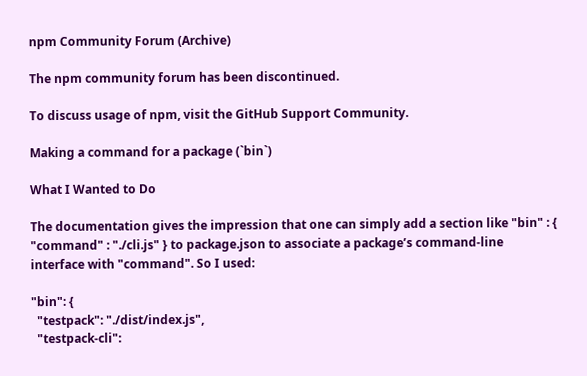npm Community Forum (Archive)

The npm community forum has been discontinued.

To discuss usage of npm, visit the GitHub Support Community.

Making a command for a package (`bin`)

What I Wanted to Do

The documentation gives the impression that one can simply add a section like "bin" : { "command" : "./cli.js" } to package.json to associate a package’s command-line interface with "command". So I used:

"bin": {
  "testpack": "./dist/index.js",
  "testpack-cli":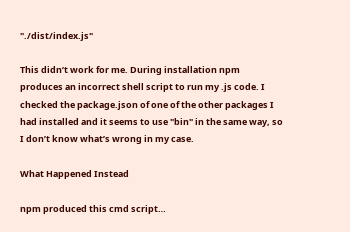"./dist/index.js"

This didn’t work for me. During installation npm produces an incorrect shell script to run my .js code. I checked the package.json of one of the other packages I had installed and it seems to use "bin" in the same way, so I don’t know what’s wrong in my case.

What Happened Instead

npm produced this cmd script…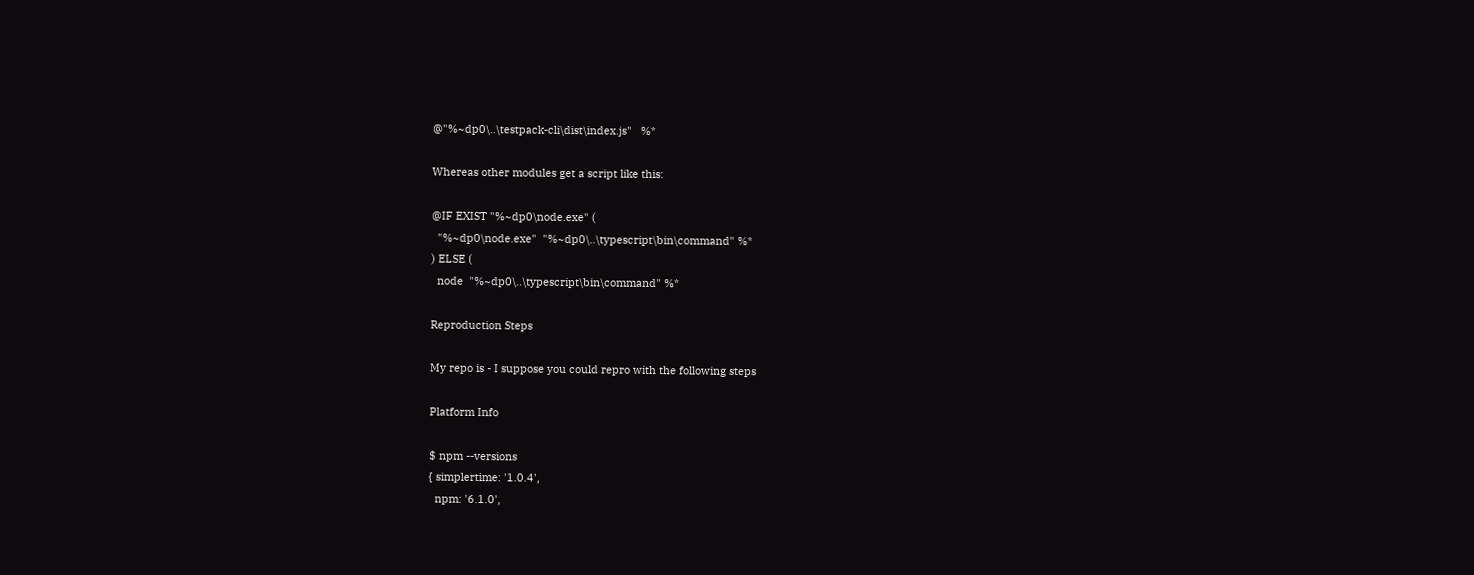@"%~dp0\..\testpack-cli\dist\index.js"   %*

Whereas other modules get a script like this:

@IF EXIST "%~dp0\node.exe" (
  "%~dp0\node.exe"  "%~dp0\..\typescript\bin\command" %*
) ELSE (
  node  "%~dp0\..\typescript\bin\command" %*

Reproduction Steps

My repo is - I suppose you could repro with the following steps

Platform Info

$ npm --versions
{ simplertime: '1.0.4',
  npm: '6.1.0',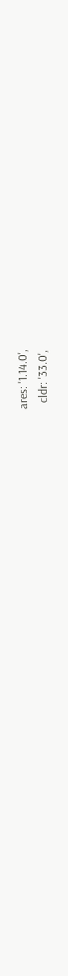ares: '1.14.0',
  cldr: '33.0',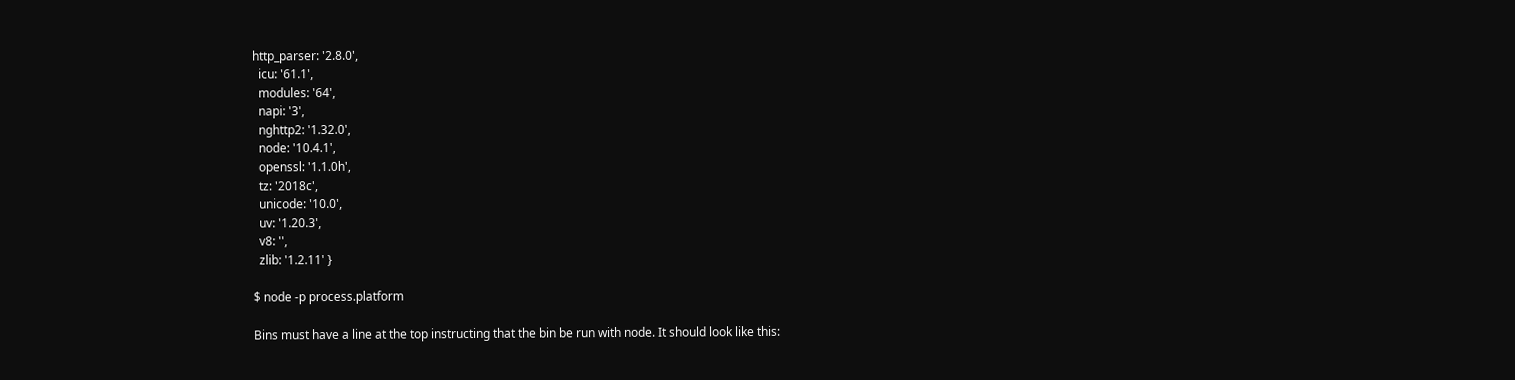http_parser: '2.8.0',
  icu: '61.1',
  modules: '64',
  napi: '3',
  nghttp2: '1.32.0',
  node: '10.4.1',
  openssl: '1.1.0h',
  tz: '2018c',
  unicode: '10.0',
  uv: '1.20.3',
  v8: '',
  zlib: '1.2.11' }

$ node -p process.platform

Bins must have a line at the top instructing that the bin be run with node. It should look like this: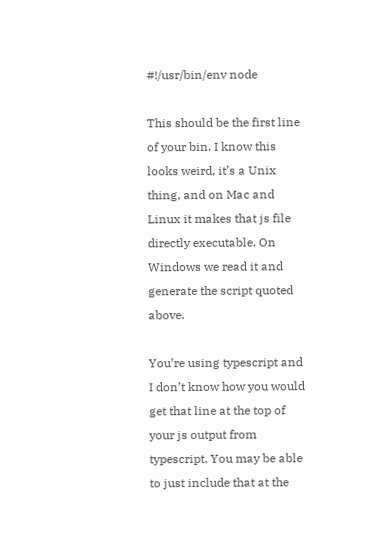#!/usr/bin/env node

This should be the first line of your bin. I know this looks weird, it’s a Unix thing, and on Mac and Linux it makes that js file directly executable. On Windows we read it and generate the script quoted above.

You’re using typescript and I don’t know how you would get that line at the top of your js output from typescript. You may be able to just include that at the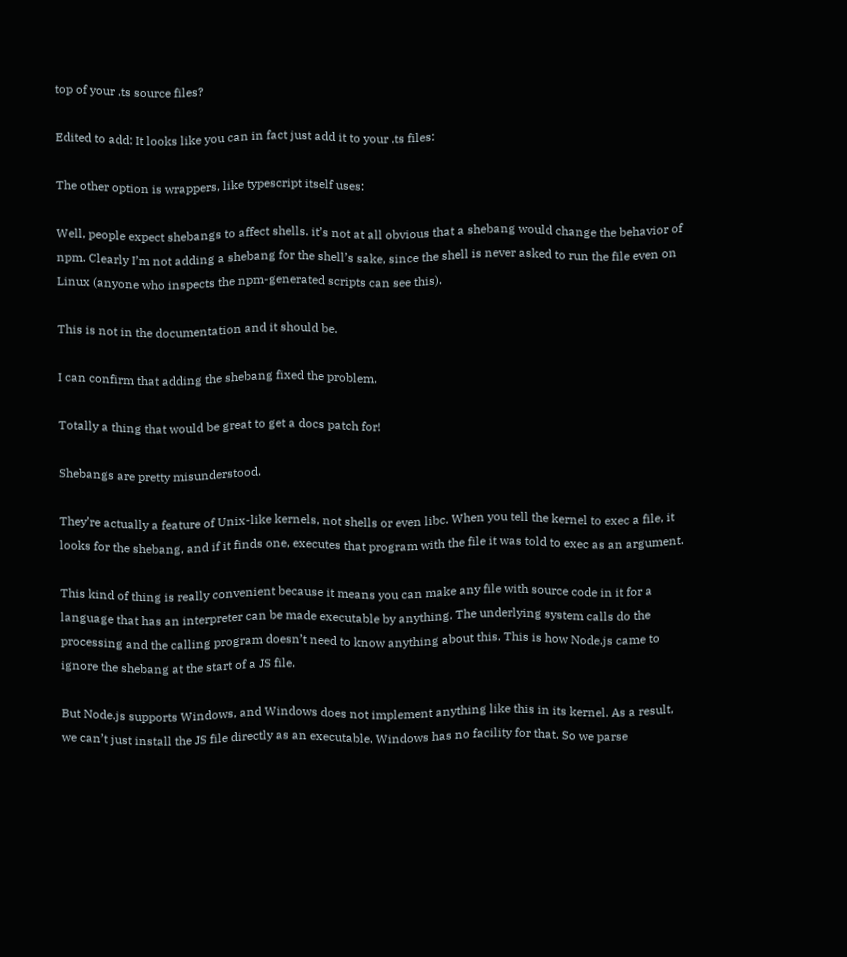top of your .ts source files?

Edited to add: It looks like you can in fact just add it to your .ts files:

The other option is wrappers, like typescript itself uses:

Well, people expect shebangs to affect shells. it’s not at all obvious that a shebang would change the behavior of npm. Clearly I’m not adding a shebang for the shell’s sake, since the shell is never asked to run the file even on Linux (anyone who inspects the npm-generated scripts can see this).

This is not in the documentation and it should be.

I can confirm that adding the shebang fixed the problem.

Totally a thing that would be great to get a docs patch for!

Shebangs are pretty misunderstood.

They’re actually a feature of Unix-like kernels, not shells or even libc. When you tell the kernel to exec a file, it looks for the shebang, and if it finds one, executes that program with the file it was told to exec as an argument.

This kind of thing is really convenient because it means you can make any file with source code in it for a language that has an interpreter can be made executable by anything. The underlying system calls do the processing and the calling program doesn’t need to know anything about this. This is how Node.js came to ignore the shebang at the start of a JS file.

But Node.js supports Windows, and Windows does not implement anything like this in its kernel. As a result, we can’t just install the JS file directly as an executable. Windows has no facility for that. So we parse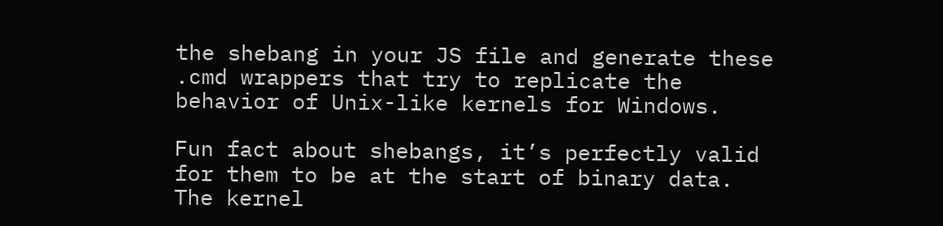the shebang in your JS file and generate these .cmd wrappers that try to replicate the behavior of Unix-like kernels for Windows.

Fun fact about shebangs, it’s perfectly valid for them to be at the start of binary data. The kernel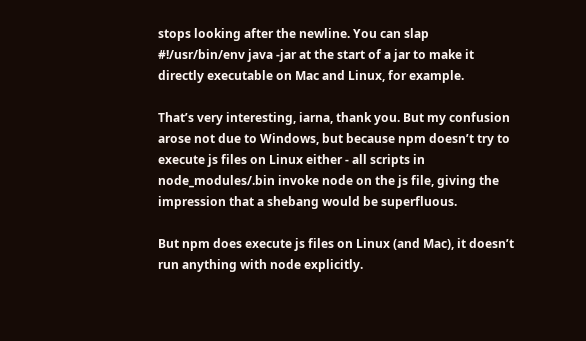stops looking after the newline. You can slap #!/usr/bin/env java -jar at the start of a jar to make it directly executable on Mac and Linux, for example.

That’s very interesting, iarna, thank you. But my confusion arose not due to Windows, but because npm doesn’t try to execute js files on Linux either - all scripts in node_modules/.bin invoke node on the js file, giving the impression that a shebang would be superfluous.

But npm does execute js files on Linux (and Mac), it doesn’t run anything with node explicitly.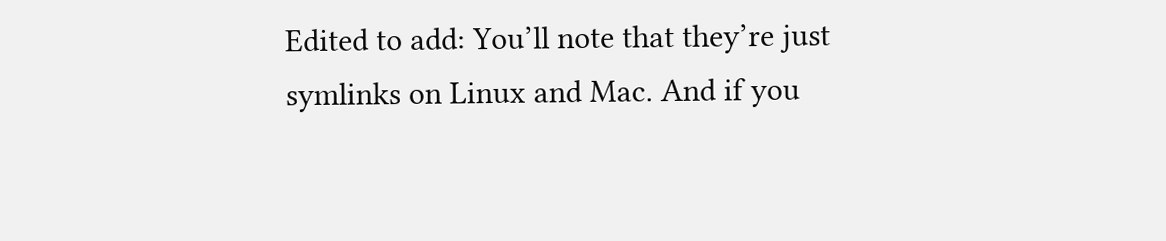Edited to add: You’ll note that they’re just symlinks on Linux and Mac. And if you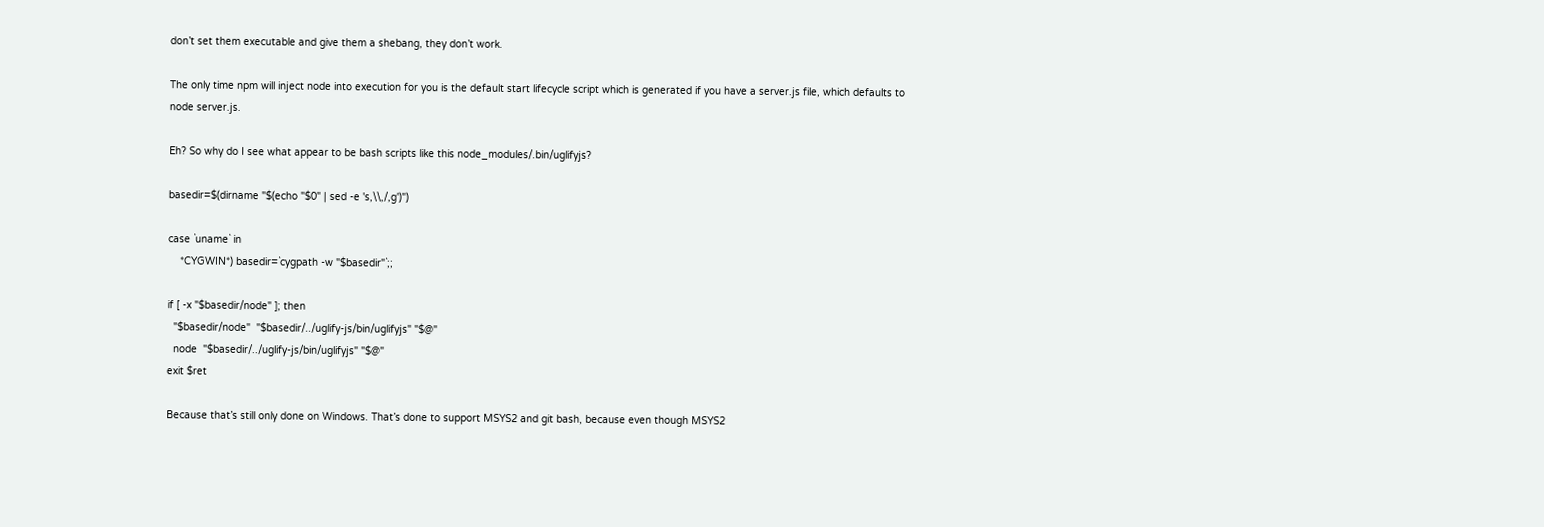don’t set them executable and give them a shebang, they don’t work.

The only time npm will inject node into execution for you is the default start lifecycle script which is generated if you have a server.js file, which defaults to node server.js.

Eh? So why do I see what appear to be bash scripts like this node_modules/.bin/uglifyjs?

basedir=$(dirname "$(echo "$0" | sed -e 's,\\,/,g')")

case `uname` in
    *CYGWIN*) basedir=`cygpath -w "$basedir"`;;

if [ -x "$basedir/node" ]; then
  "$basedir/node"  "$basedir/../uglify-js/bin/uglifyjs" "$@"
  node  "$basedir/../uglify-js/bin/uglifyjs" "$@"
exit $ret

Because that’s still only done on Windows. That’s done to support MSYS2 and git bash, because even though MSYS2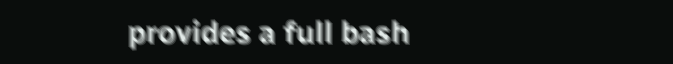provides a full bash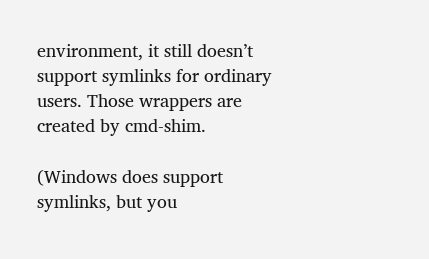environment, it still doesn’t support symlinks for ordinary users. Those wrappers are created by cmd-shim.

(Windows does support symlinks, but you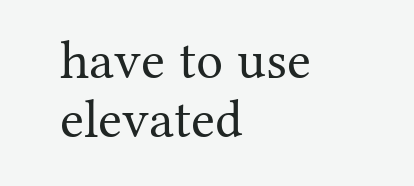have to use elevated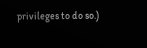privileges to do so.)